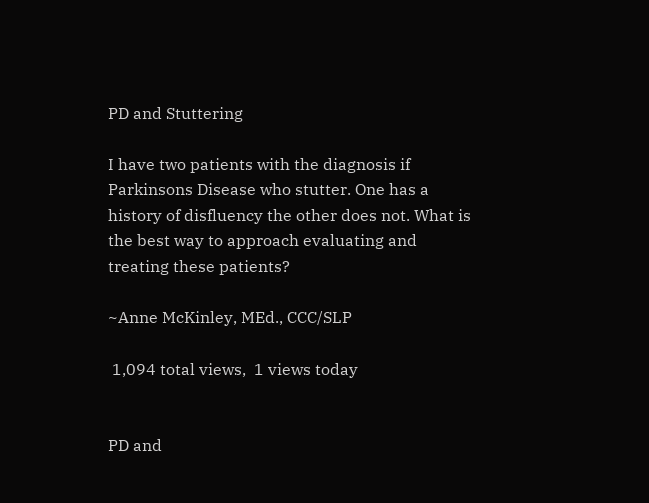PD and Stuttering

I have two patients with the diagnosis if Parkinsons Disease who stutter. One has a history of disfluency the other does not. What is the best way to approach evaluating and treating these patients?

~Anne McKinley, MEd., CCC/SLP

 1,094 total views,  1 views today


PD and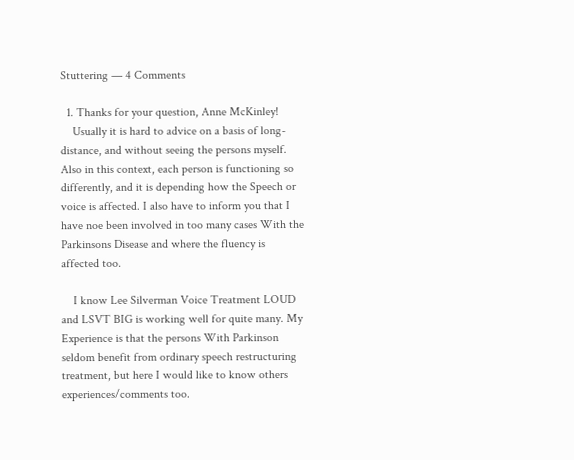Stuttering — 4 Comments

  1. Thanks for your question, Anne McKinley!
    Usually it is hard to advice on a basis of long-distance, and without seeing the persons myself. Also in this context, each person is functioning so differently, and it is depending how the Speech or voice is affected. I also have to inform you that I have noe been involved in too many cases With the Parkinsons Disease and where the fluency is affected too.

    I know Lee Silverman Voice Treatment LOUD and LSVT BIG is working well for quite many. My Experience is that the persons With Parkinson seldom benefit from ordinary speech restructuring treatment, but here I would like to know others experiences/comments too.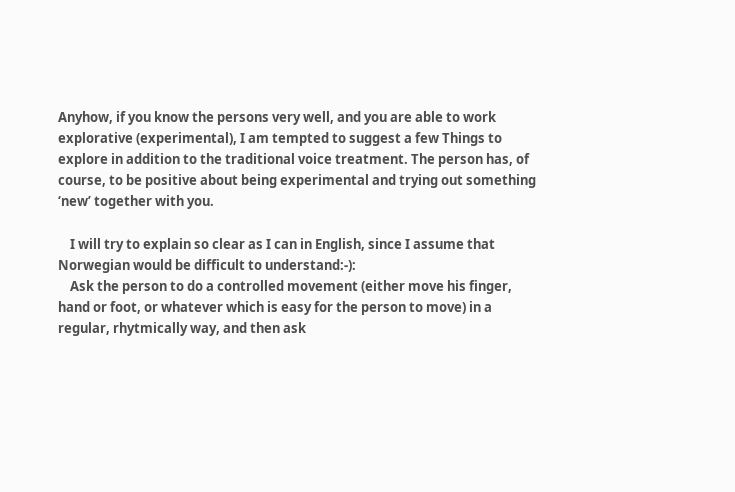Anyhow, if you know the persons very well, and you are able to work explorative (experimental), I am tempted to suggest a few Things to explore in addition to the traditional voice treatment. The person has, of course, to be positive about being experimental and trying out something ‘new’ together with you.

    I will try to explain so clear as I can in English, since I assume that Norwegian would be difficult to understand:-):
    Ask the person to do a controlled movement (either move his finger, hand or foot, or whatever which is easy for the person to move) in a regular, rhytmically way, and then ask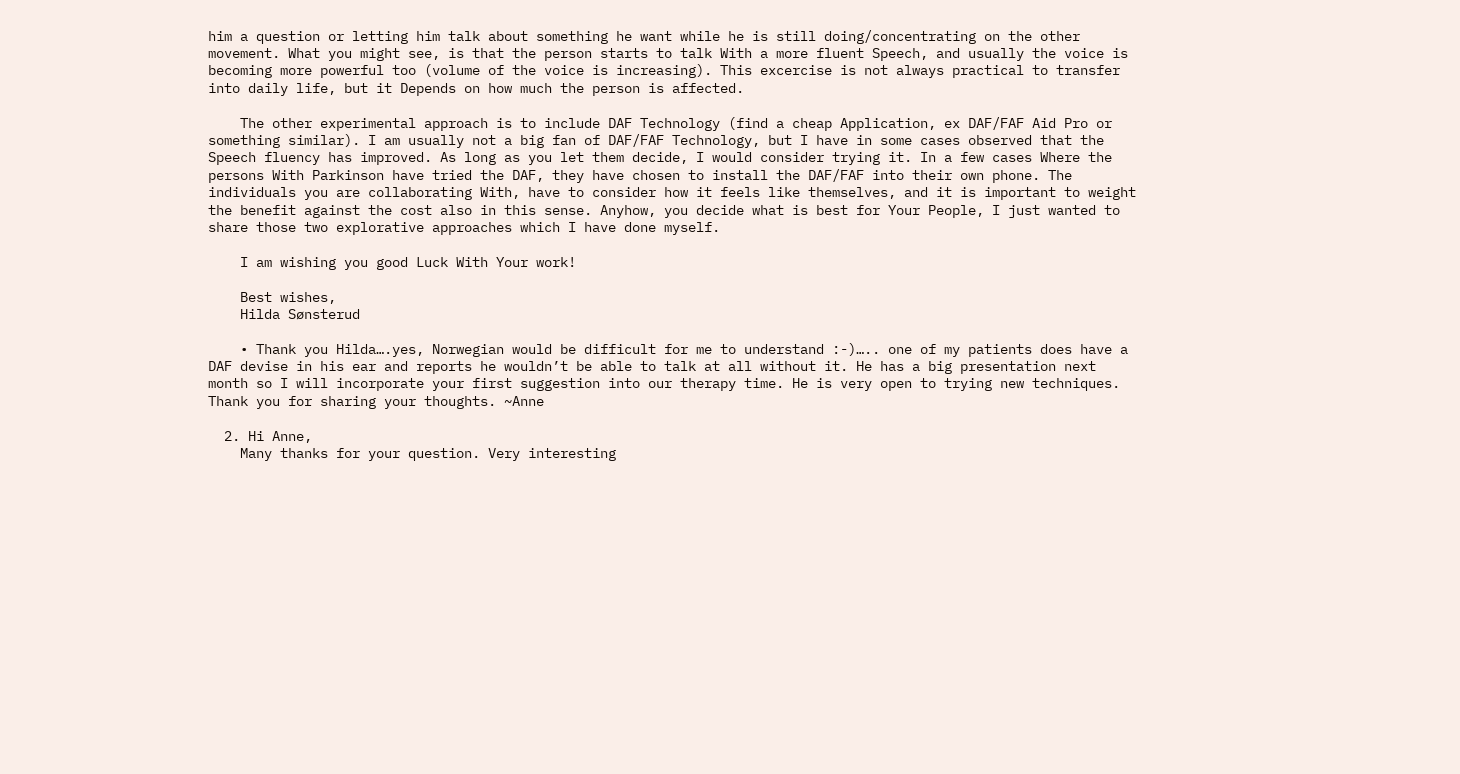him a question or letting him talk about something he want while he is still doing/concentrating on the other movement. What you might see, is that the person starts to talk With a more fluent Speech, and usually the voice is becoming more powerful too (volume of the voice is increasing). This excercise is not always practical to transfer into daily life, but it Depends on how much the person is affected.

    The other experimental approach is to include DAF Technology (find a cheap Application, ex DAF/FAF Aid Pro or something similar). I am usually not a big fan of DAF/FAF Technology, but I have in some cases observed that the Speech fluency has improved. As long as you let them decide, I would consider trying it. In a few cases Where the persons With Parkinson have tried the DAF, they have chosen to install the DAF/FAF into their own phone. The individuals you are collaborating With, have to consider how it feels like themselves, and it is important to weight the benefit against the cost also in this sense. Anyhow, you decide what is best for Your People, I just wanted to share those two explorative approaches which I have done myself.

    I am wishing you good Luck With Your work!

    Best wishes,
    Hilda Sønsterud

    • Thank you Hilda….yes, Norwegian would be difficult for me to understand :-)….. one of my patients does have a DAF devise in his ear and reports he wouldn’t be able to talk at all without it. He has a big presentation next month so I will incorporate your first suggestion into our therapy time. He is very open to trying new techniques. Thank you for sharing your thoughts. ~Anne

  2. Hi Anne,
    Many thanks for your question. Very interesting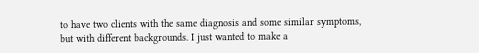to have two clients with the same diagnosis and some similar symptoms, but with different backgrounds. I just wanted to make a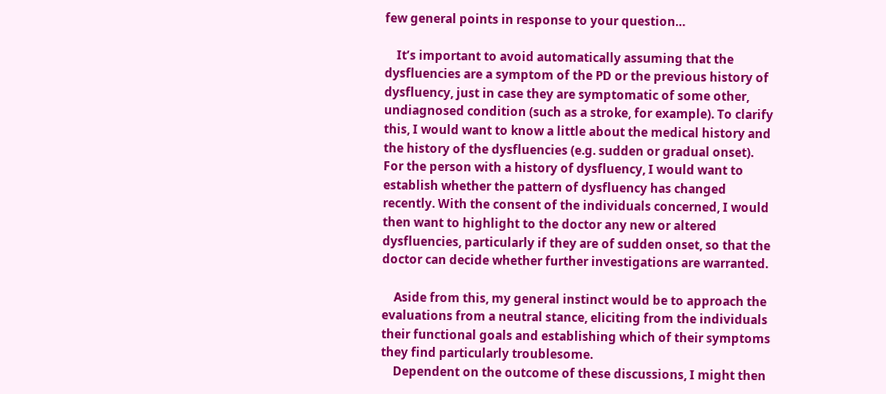few general points in response to your question…

    It’s important to avoid automatically assuming that the dysfluencies are a symptom of the PD or the previous history of dysfluency, just in case they are symptomatic of some other, undiagnosed condition (such as a stroke, for example). To clarify this, I would want to know a little about the medical history and the history of the dysfluencies (e.g. sudden or gradual onset). For the person with a history of dysfluency, I would want to establish whether the pattern of dysfluency has changed recently. With the consent of the individuals concerned, I would then want to highlight to the doctor any new or altered dysfluencies, particularly if they are of sudden onset, so that the doctor can decide whether further investigations are warranted.

    Aside from this, my general instinct would be to approach the evaluations from a neutral stance, eliciting from the individuals their functional goals and establishing which of their symptoms they find particularly troublesome.
    Dependent on the outcome of these discussions, I might then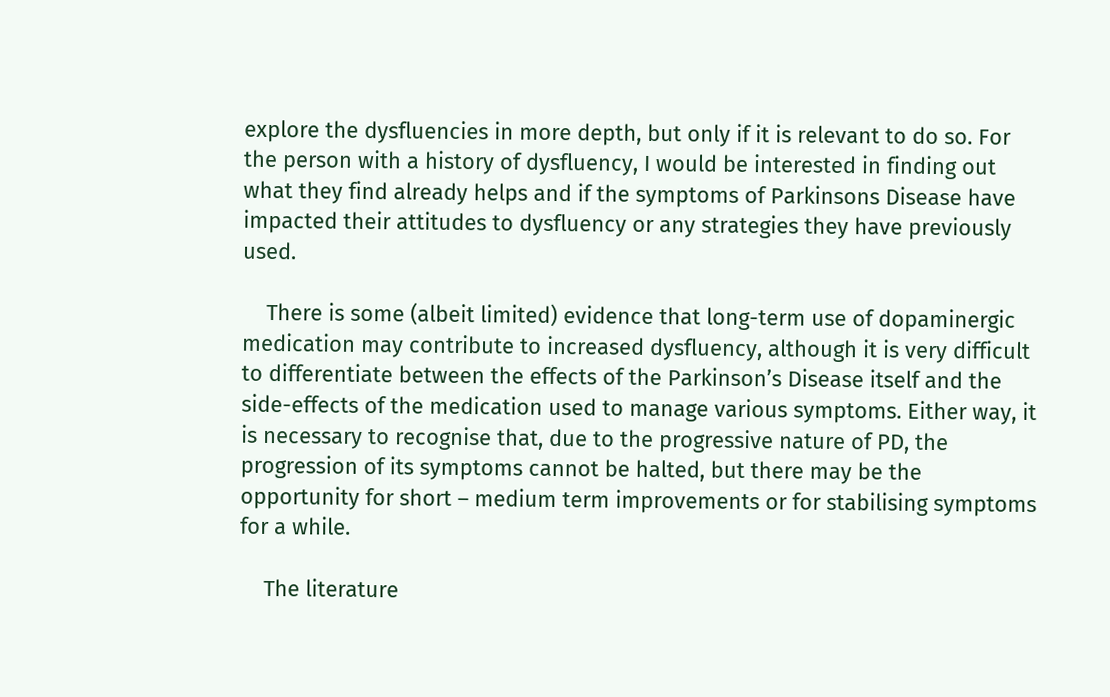explore the dysfluencies in more depth, but only if it is relevant to do so. For the person with a history of dysfluency, I would be interested in finding out what they find already helps and if the symptoms of Parkinsons Disease have impacted their attitudes to dysfluency or any strategies they have previously used.

    There is some (albeit limited) evidence that long-term use of dopaminergic medication may contribute to increased dysfluency, although it is very difficult to differentiate between the effects of the Parkinson’s Disease itself and the side-effects of the medication used to manage various symptoms. Either way, it is necessary to recognise that, due to the progressive nature of PD, the progression of its symptoms cannot be halted, but there may be the opportunity for short – medium term improvements or for stabilising symptoms for a while.

    The literature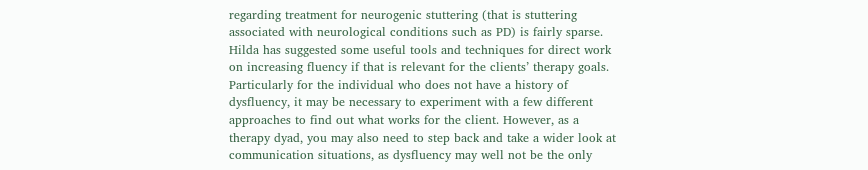regarding treatment for neurogenic stuttering (that is stuttering associated with neurological conditions such as PD) is fairly sparse. Hilda has suggested some useful tools and techniques for direct work on increasing fluency if that is relevant for the clients’ therapy goals. Particularly for the individual who does not have a history of dysfluency, it may be necessary to experiment with a few different approaches to find out what works for the client. However, as a therapy dyad, you may also need to step back and take a wider look at communication situations, as dysfluency may well not be the only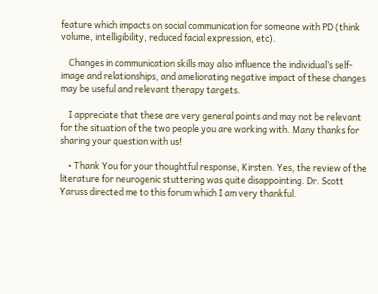feature which impacts on social communication for someone with PD (think volume, intelligibility, reduced facial expression, etc).

    Changes in communication skills may also influence the individual’s self-image and relationships, and ameliorating negative impact of these changes may be useful and relevant therapy targets.

    I appreciate that these are very general points and may not be relevant for the situation of the two people you are working with. Many thanks for sharing your question with us!

    • Thank You for your thoughtful response, Kirsten. Yes, the review of the literature for neurogenic stuttering was quite disappointing. Dr. Scott Yaruss directed me to this forum which I am very thankful.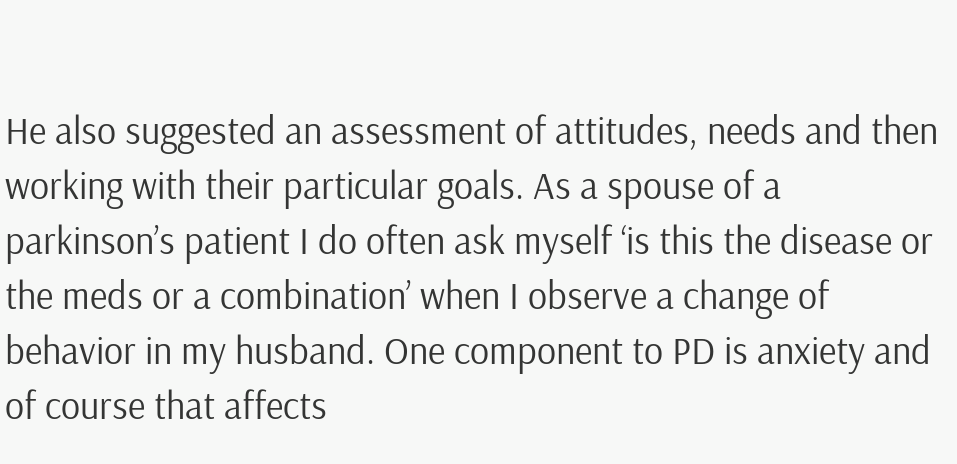He also suggested an assessment of attitudes, needs and then working with their particular goals. As a spouse of a parkinson’s patient I do often ask myself ‘is this the disease or the meds or a combination’ when I observe a change of behavior in my husband. One component to PD is anxiety and of course that affects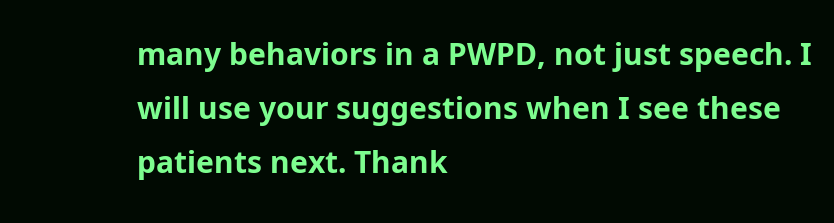many behaviors in a PWPD, not just speech. I will use your suggestions when I see these patients next. Thank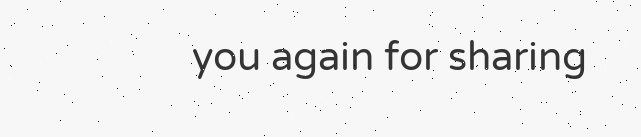you again for sharing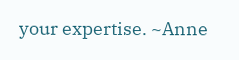your expertise. ~Anne